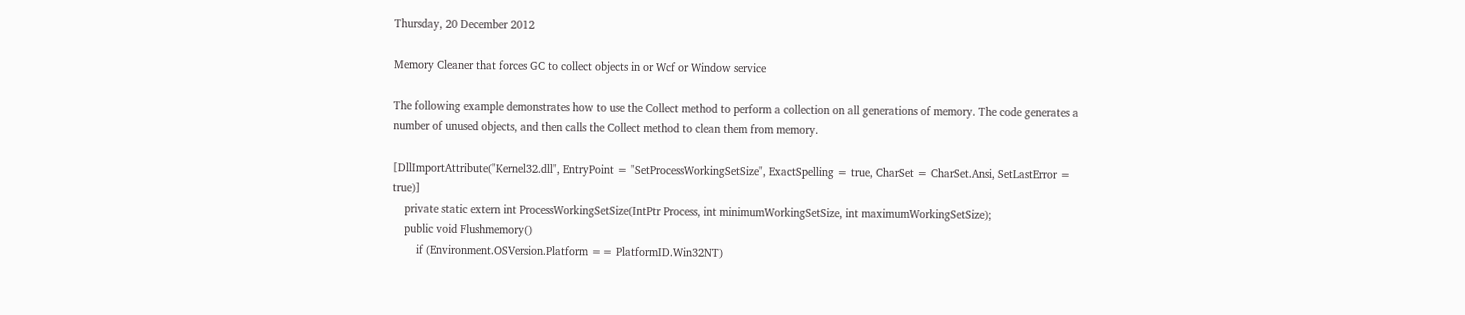Thursday, 20 December 2012

Memory Cleaner that forces GC to collect objects in or Wcf or Window service

The following example demonstrates how to use the Collect method to perform a collection on all generations of memory. The code generates a number of unused objects, and then calls the Collect method to clean them from memory.

[DllImportAttribute("Kernel32.dll", EntryPoint = "SetProcessWorkingSetSize", ExactSpelling = true, CharSet = CharSet.Ansi, SetLastError = true)]
    private static extern int ProcessWorkingSetSize(IntPtr Process, int minimumWorkingSetSize, int maximumWorkingSetSize);
    public void Flushmemory()
        if (Environment.OSVersion.Platform == PlatformID.Win32NT)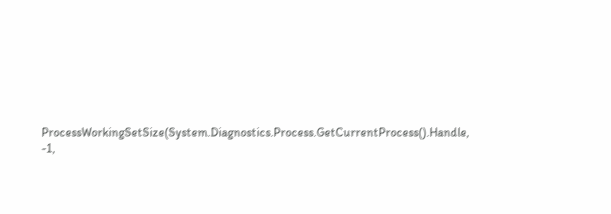ProcessWorkingSetSize(System.Diagnostics.Process.GetCurrentProcess().Handle, -1,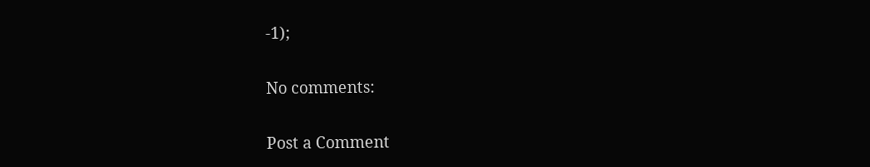-1);

No comments:

Post a Comment